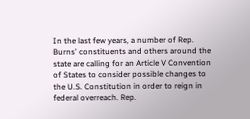In the last few years, a number of Rep. Burns' constituents and others around the state are calling for an Article V Convention of States to consider possible changes to the U.S. Constitution in order to reign in federal overreach. Rep.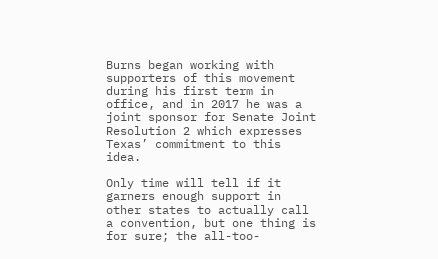Burns began working with supporters of this movement during his first term in office, and in 2017 he was a joint sponsor for Senate Joint Resolution 2 which expresses Texas’ commitment to this idea.

Only time will tell if it garners enough support in other states to actually call a convention, but one thing is for sure; the all-too-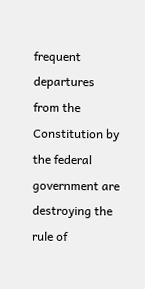frequent departures from the Constitution by the federal government are destroying the rule of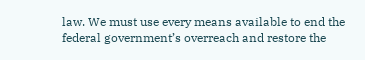law. We must use every means available to end the federal government’s overreach and restore the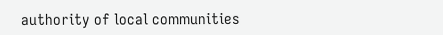authority of local communities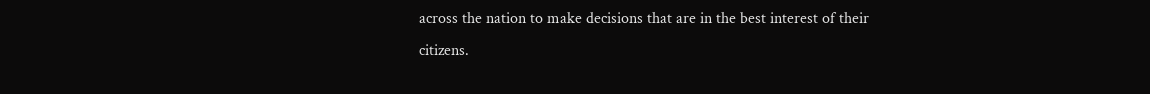across the nation to make decisions that are in the best interest of their citizens.